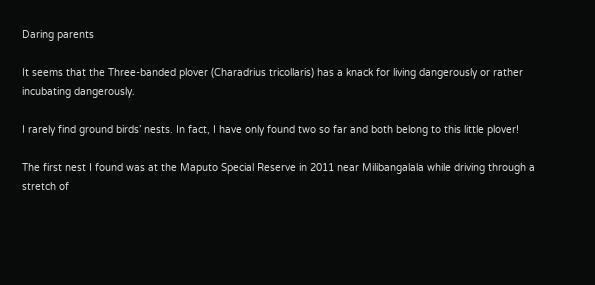Daring parents

It seems that the Three-banded plover (Charadrius tricollaris) has a knack for living dangerously or rather incubating dangerously.

I rarely find ground birds’ nests. In fact, I have only found two so far and both belong to this little plover!

The first nest I found was at the Maputo Special Reserve in 2011 near Milibangalala while driving through a stretch of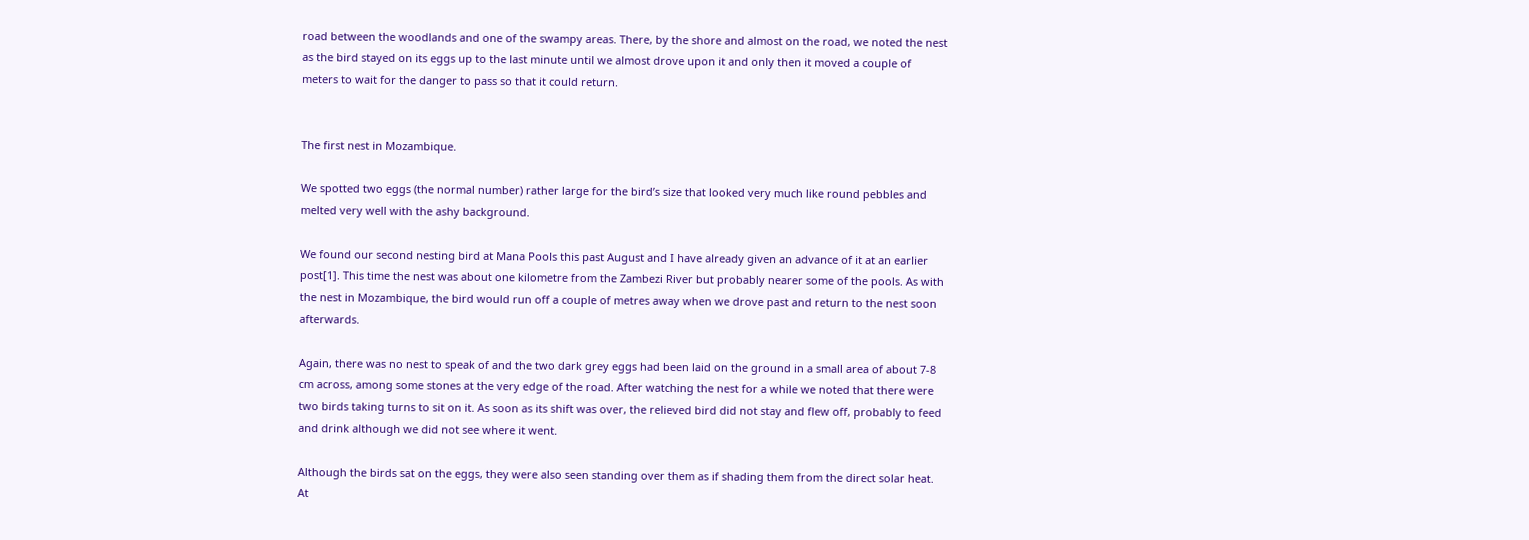road between the woodlands and one of the swampy areas. There, by the shore and almost on the road, we noted the nest as the bird stayed on its eggs up to the last minute until we almost drove upon it and only then it moved a couple of meters to wait for the danger to pass so that it could return.


The first nest in Mozambique.

We spotted two eggs (the normal number) rather large for the bird’s size that looked very much like round pebbles and melted very well with the ashy background.

We found our second nesting bird at Mana Pools this past August and I have already given an advance of it at an earlier post[1]. This time the nest was about one kilometre from the Zambezi River but probably nearer some of the pools. As with the nest in Mozambique, the bird would run off a couple of metres away when we drove past and return to the nest soon afterwards.

Again, there was no nest to speak of and the two dark grey eggs had been laid on the ground in a small area of about 7-8 cm across, among some stones at the very edge of the road. After watching the nest for a while we noted that there were two birds taking turns to sit on it. As soon as its shift was over, the relieved bird did not stay and flew off, probably to feed and drink although we did not see where it went.

Although the birds sat on the eggs, they were also seen standing over them as if shading them from the direct solar heat. At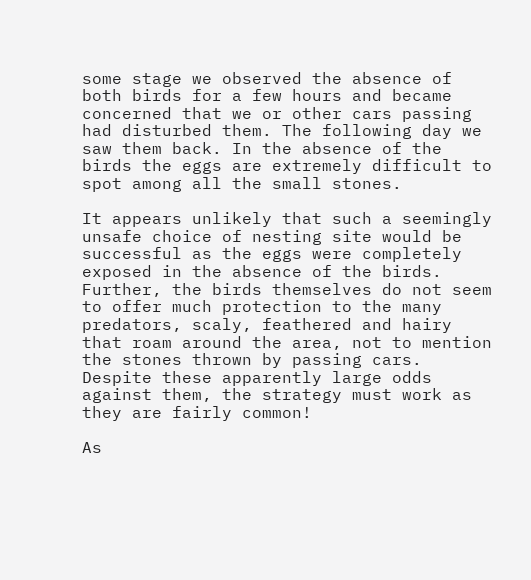some stage we observed the absence of both birds for a few hours and became concerned that we or other cars passing had disturbed them. The following day we saw them back. In the absence of the birds the eggs are extremely difficult to spot among all the small stones.

It appears unlikely that such a seemingly unsafe choice of nesting site would be successful as the eggs were completely exposed in the absence of the birds. Further, the birds themselves do not seem to offer much protection to the many predators, scaly, feathered and hairy that roam around the area, not to mention the stones thrown by passing cars. Despite these apparently large odds against them, the strategy must work as they are fairly common!

As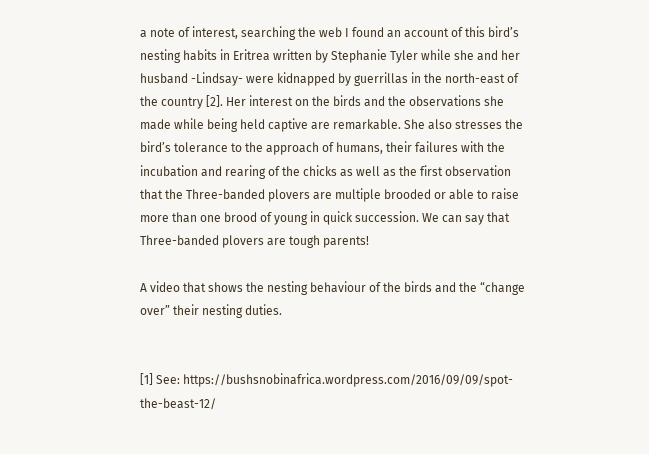a note of interest, searching the web I found an account of this bird’s nesting habits in Eritrea written by Stephanie Tyler while she and her husband -Lindsay- were kidnapped by guerrillas in the north-east of the country [2]. Her interest on the birds and the observations she made while being held captive are remarkable. She also stresses the bird’s tolerance to the approach of humans, their failures with the incubation and rearing of the chicks as well as the first observation that the Three-banded plovers are multiple brooded or able to raise more than one brood of young in quick succession. We can say that Three-banded plovers are tough parents!

A video that shows the nesting behaviour of the birds and the “change over” their nesting duties.


[1] See: https://bushsnobinafrica.wordpress.com/2016/09/09/spot-the-beast-12/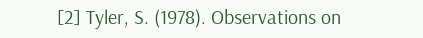[2] Tyler, S. (1978). Observations on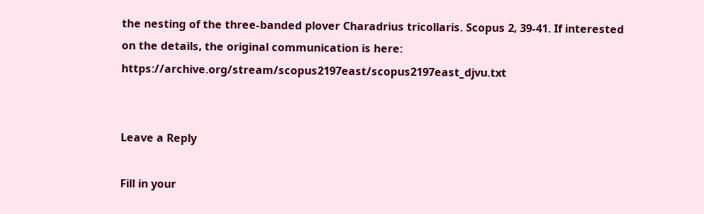the nesting of the three-banded plover Charadrius tricollaris. Scopus 2, 39-41. If interested on the details, the original communication is here: https://archive.org/stream/scopus2197east/scopus2197east_djvu.txt


Leave a Reply

Fill in your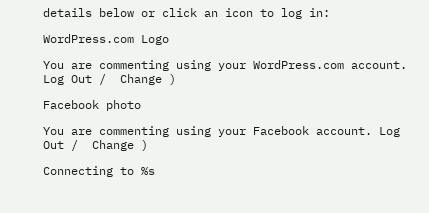details below or click an icon to log in:

WordPress.com Logo

You are commenting using your WordPress.com account. Log Out /  Change )

Facebook photo

You are commenting using your Facebook account. Log Out /  Change )

Connecting to %s